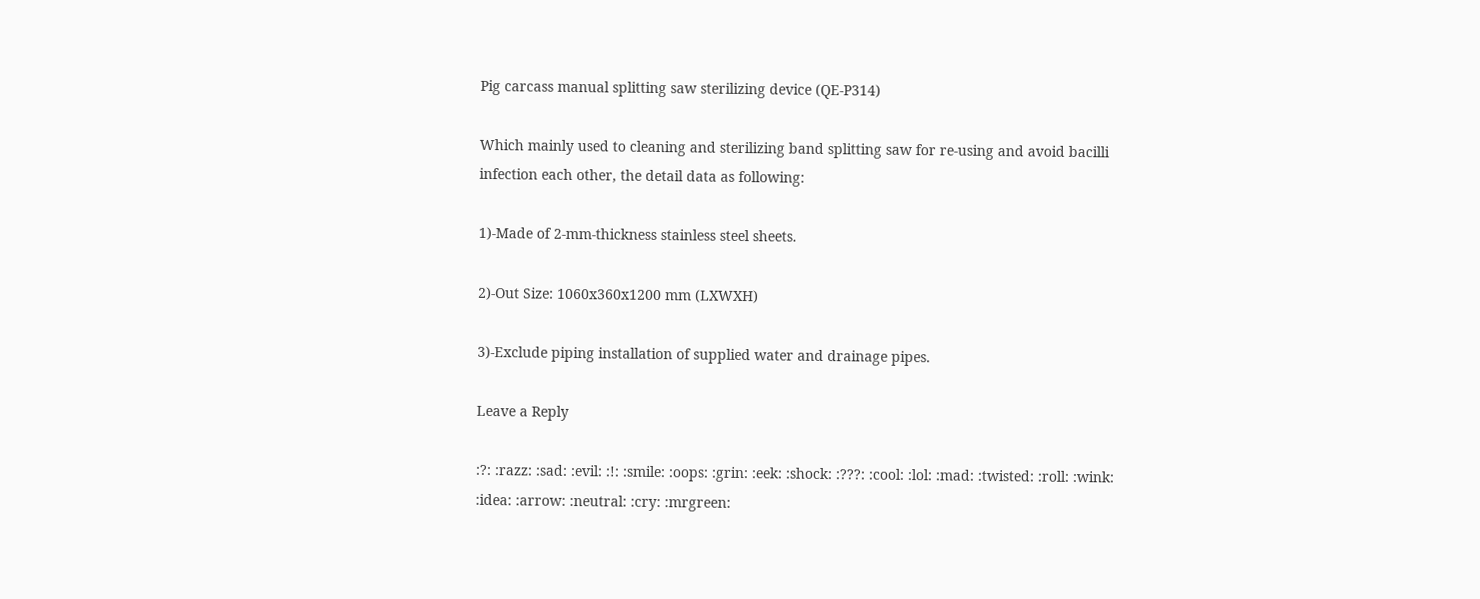Pig carcass manual splitting saw sterilizing device (QE-P314)

Which mainly used to cleaning and sterilizing band splitting saw for re-using and avoid bacilli infection each other, the detail data as following:

1)-Made of 2-mm-thickness stainless steel sheets.

2)-Out Size: 1060x360x1200 mm (LXWXH)

3)-Exclude piping installation of supplied water and drainage pipes.

Leave a Reply

:?: :razz: :sad: :evil: :!: :smile: :oops: :grin: :eek: :shock: :???: :cool: :lol: :mad: :twisted: :roll: :wink: :idea: :arrow: :neutral: :cry: :mrgreen: